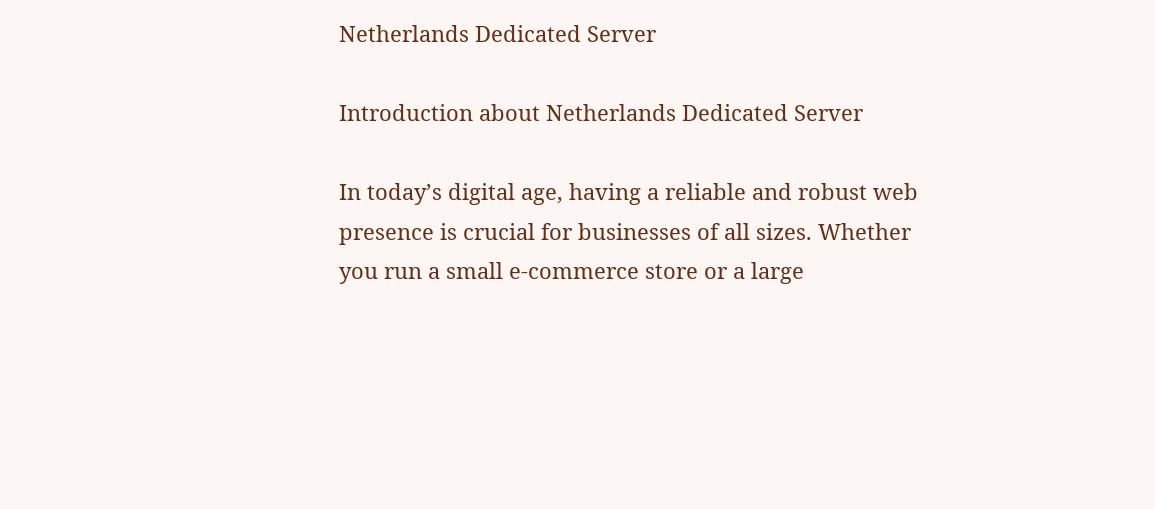Netherlands Dedicated Server

Introduction about Netherlands Dedicated Server

In today’s digital age, having a reliable and robust web presence is crucial for businesses of all sizes. Whether you run a small e-commerce store or a large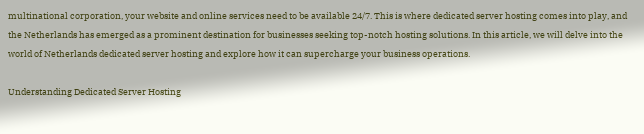multinational corporation, your website and online services need to be available 24/7. This is where dedicated server hosting comes into play, and the Netherlands has emerged as a prominent destination for businesses seeking top-notch hosting solutions. In this article, we will delve into the world of Netherlands dedicated server hosting and explore how it can supercharge your business operations.

Understanding Dedicated Server Hosting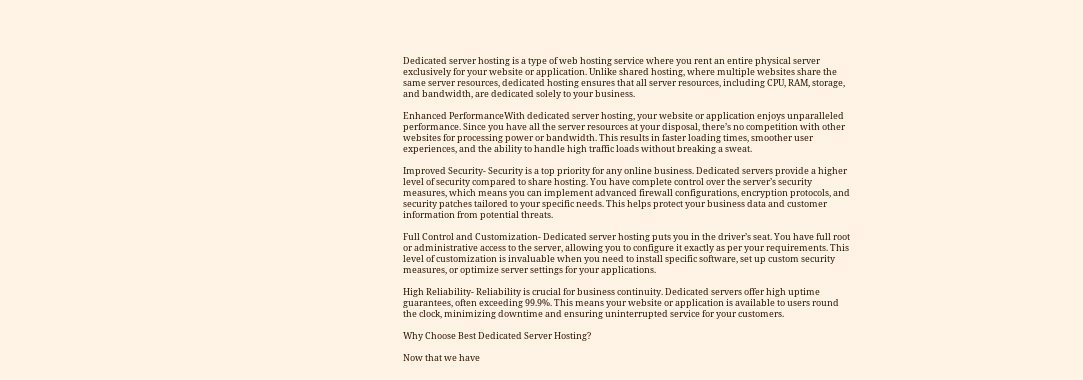Dedicated server hosting is a type of web hosting service where you rent an entire physical server exclusively for your website or application. Unlike shared hosting, where multiple websites share the same server resources, dedicated hosting ensures that all server resources, including CPU, RAM, storage, and bandwidth, are dedicated solely to your business.

Enhanced PerformanceWith dedicated server hosting, your website or application enjoys unparalleled performance. Since you have all the server resources at your disposal, there’s no competition with other websites for processing power or bandwidth. This results in faster loading times, smoother user experiences, and the ability to handle high traffic loads without breaking a sweat.

Improved Security- Security is a top priority for any online business. Dedicated servers provide a higher level of security compared to share hosting. You have complete control over the server’s security measures, which means you can implement advanced firewall configurations, encryption protocols, and security patches tailored to your specific needs. This helps protect your business data and customer information from potential threats.

Full Control and Customization- Dedicated server hosting puts you in the driver’s seat. You have full root or administrative access to the server, allowing you to configure it exactly as per your requirements. This level of customization is invaluable when you need to install specific software, set up custom security measures, or optimize server settings for your applications.

High Reliability- Reliability is crucial for business continuity. Dedicated servers offer high uptime guarantees, often exceeding 99.9%. This means your website or application is available to users round the clock, minimizing downtime and ensuring uninterrupted service for your customers.

Why Choose Best Dedicated Server Hosting?

Now that we have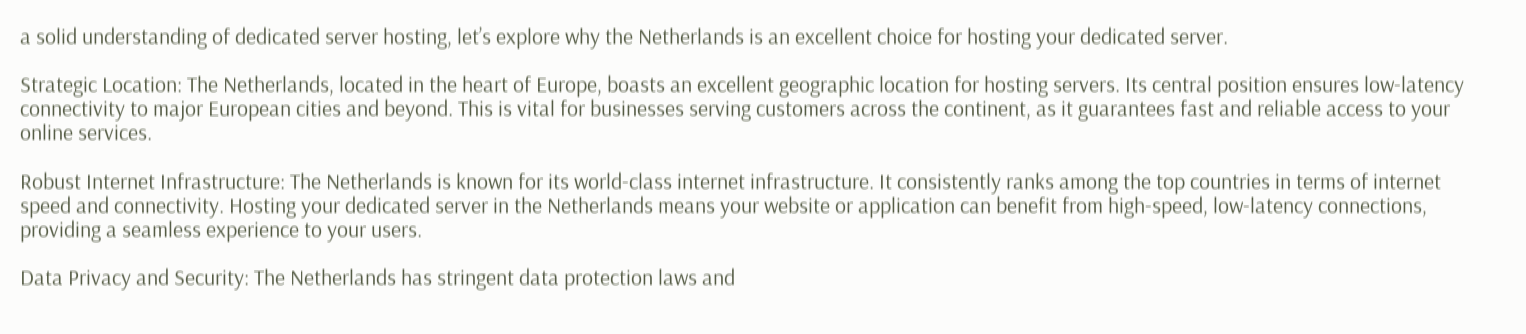a solid understanding of dedicated server hosting, let’s explore why the Netherlands is an excellent choice for hosting your dedicated server.

Strategic Location: The Netherlands, located in the heart of Europe, boasts an excellent geographic location for hosting servers. Its central position ensures low-latency connectivity to major European cities and beyond. This is vital for businesses serving customers across the continent, as it guarantees fast and reliable access to your online services.

Robust Internet Infrastructure: The Netherlands is known for its world-class internet infrastructure. It consistently ranks among the top countries in terms of internet speed and connectivity. Hosting your dedicated server in the Netherlands means your website or application can benefit from high-speed, low-latency connections, providing a seamless experience to your users.

Data Privacy and Security: The Netherlands has stringent data protection laws and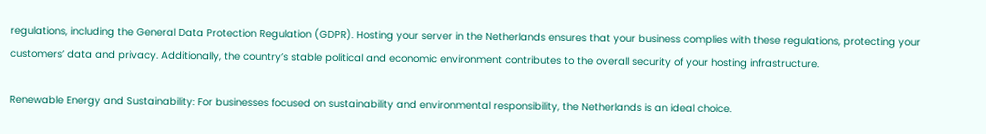regulations, including the General Data Protection Regulation (GDPR). Hosting your server in the Netherlands ensures that your business complies with these regulations, protecting your customers’ data and privacy. Additionally, the country’s stable political and economic environment contributes to the overall security of your hosting infrastructure.

Renewable Energy and Sustainability: For businesses focused on sustainability and environmental responsibility, the Netherlands is an ideal choice.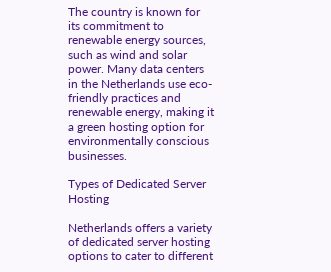The country is known for its commitment to renewable energy sources, such as wind and solar power. Many data centers in the Netherlands use eco-friendly practices and renewable energy, making it a green hosting option for environmentally conscious businesses.

Types of Dedicated Server Hosting

Netherlands offers a variety of dedicated server hosting options to cater to different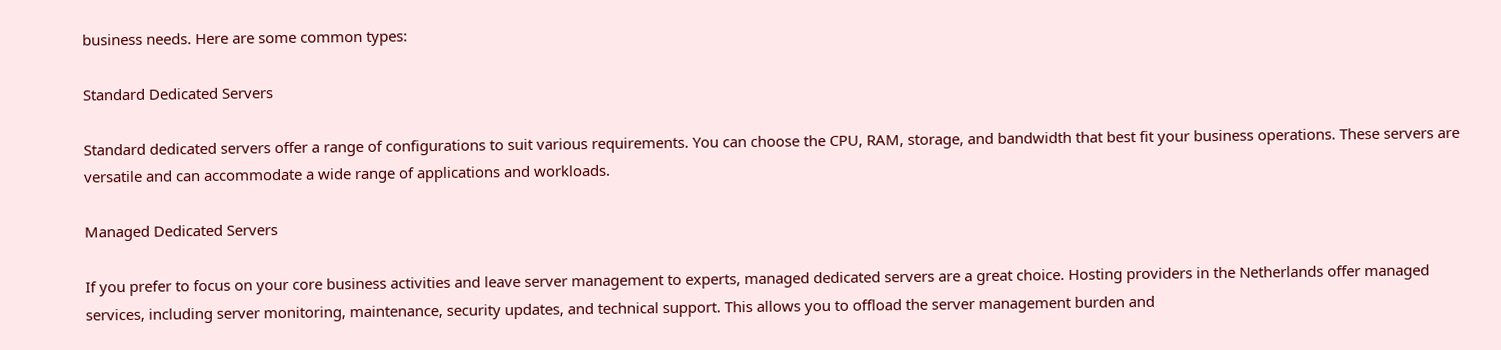business needs. Here are some common types:

Standard Dedicated Servers

Standard dedicated servers offer a range of configurations to suit various requirements. You can choose the CPU, RAM, storage, and bandwidth that best fit your business operations. These servers are versatile and can accommodate a wide range of applications and workloads.

Managed Dedicated Servers

If you prefer to focus on your core business activities and leave server management to experts, managed dedicated servers are a great choice. Hosting providers in the Netherlands offer managed services, including server monitoring, maintenance, security updates, and technical support. This allows you to offload the server management burden and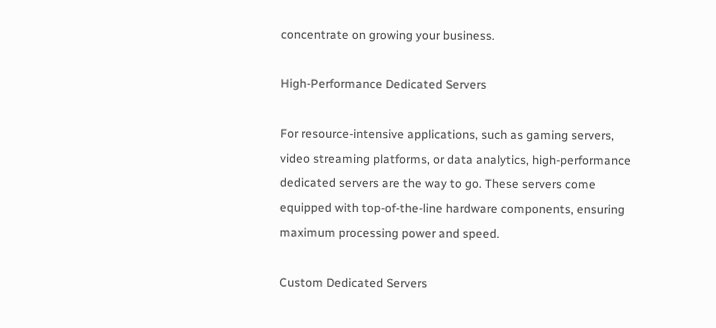concentrate on growing your business.

High-Performance Dedicated Servers

For resource-intensive applications, such as gaming servers, video streaming platforms, or data analytics, high-performance dedicated servers are the way to go. These servers come equipped with top-of-the-line hardware components, ensuring maximum processing power and speed.

Custom Dedicated Servers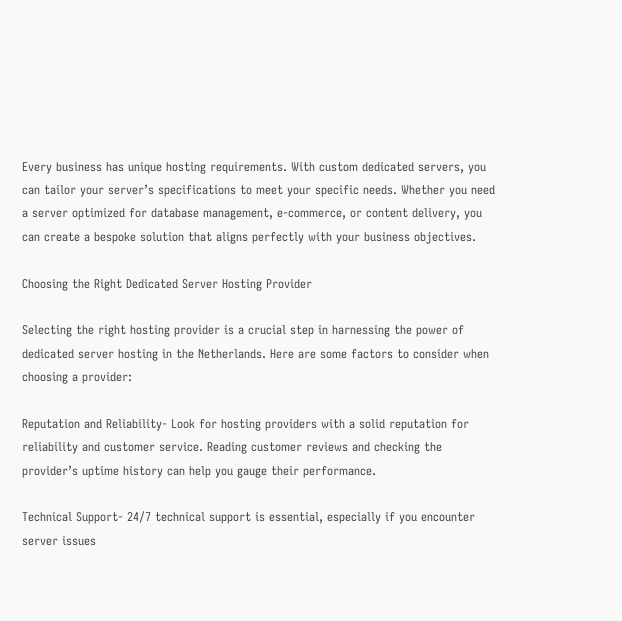Every business has unique hosting requirements. With custom dedicated servers, you can tailor your server’s specifications to meet your specific needs. Whether you need a server optimized for database management, e-commerce, or content delivery, you can create a bespoke solution that aligns perfectly with your business objectives.

Choosing the Right Dedicated Server Hosting Provider

Selecting the right hosting provider is a crucial step in harnessing the power of dedicated server hosting in the Netherlands. Here are some factors to consider when choosing a provider:

Reputation and Reliability- Look for hosting providers with a solid reputation for reliability and customer service. Reading customer reviews and checking the provider’s uptime history can help you gauge their performance.

Technical Support- 24/7 technical support is essential, especially if you encounter server issues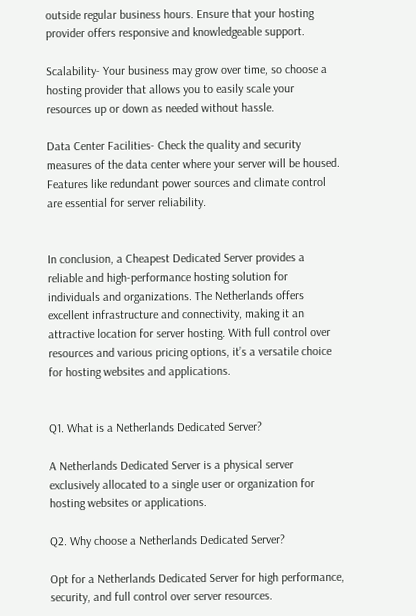outside regular business hours. Ensure that your hosting provider offers responsive and knowledgeable support.

Scalability- Your business may grow over time, so choose a hosting provider that allows you to easily scale your resources up or down as needed without hassle.

Data Center Facilities- Check the quality and security measures of the data center where your server will be housed. Features like redundant power sources and climate control are essential for server reliability.


In conclusion, a Cheapest Dedicated Server provides a reliable and high-performance hosting solution for individuals and organizations. The Netherlands offers excellent infrastructure and connectivity, making it an attractive location for server hosting. With full control over resources and various pricing options, it’s a versatile choice for hosting websites and applications.


Q1. What is a Netherlands Dedicated Server?

A Netherlands Dedicated Server is a physical server exclusively allocated to a single user or organization for hosting websites or applications.

Q2. Why choose a Netherlands Dedicated Server?

Opt for a Netherlands Dedicated Server for high performance, security, and full control over server resources.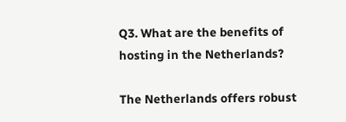Q3. What are the benefits of hosting in the Netherlands?

The Netherlands offers robust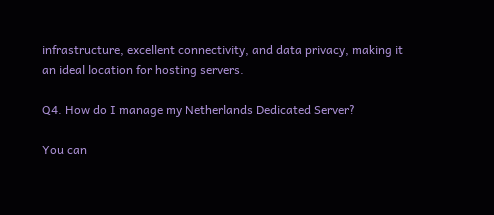infrastructure, excellent connectivity, and data privacy, making it an ideal location for hosting servers.

Q4. How do I manage my Netherlands Dedicated Server?

You can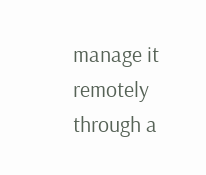manage it remotely through a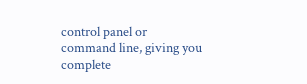control panel or command line, giving you complete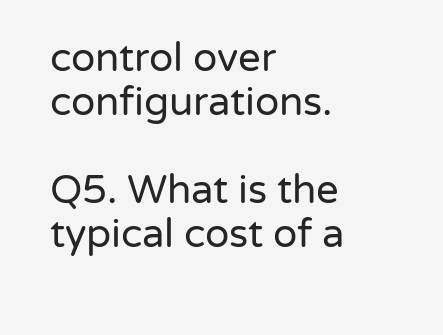control over configurations.

Q5. What is the typical cost of a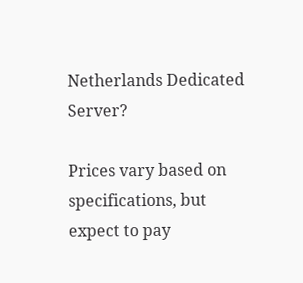Netherlands Dedicated Server?

Prices vary based on specifications, but expect to pay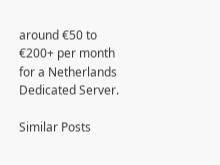around €50 to €200+ per month for a Netherlands Dedicated Server.

Similar Posts